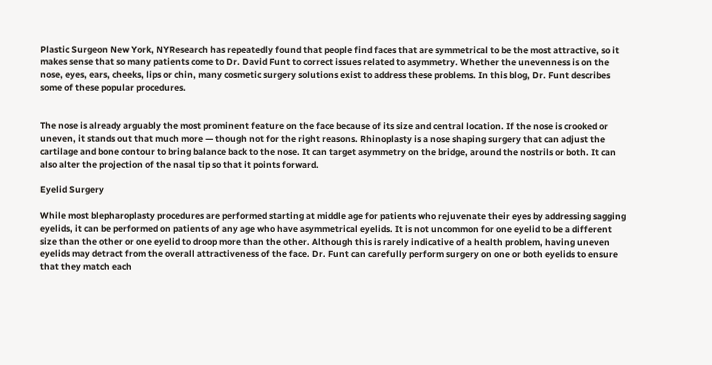Plastic Surgeon New York, NYResearch has repeatedly found that people find faces that are symmetrical to be the most attractive, so it makes sense that so many patients come to Dr. David Funt to correct issues related to asymmetry. Whether the unevenness is on the nose, eyes, ears, cheeks, lips or chin, many cosmetic surgery solutions exist to address these problems. In this blog, Dr. Funt describes some of these popular procedures.


The nose is already arguably the most prominent feature on the face because of its size and central location. If the nose is crooked or uneven, it stands out that much more — though not for the right reasons. Rhinoplasty is a nose shaping surgery that can adjust the cartilage and bone contour to bring balance back to the nose. It can target asymmetry on the bridge, around the nostrils or both. It can also alter the projection of the nasal tip so that it points forward.

Eyelid Surgery

While most blepharoplasty procedures are performed starting at middle age for patients who rejuvenate their eyes by addressing sagging eyelids, it can be performed on patients of any age who have asymmetrical eyelids. It is not uncommon for one eyelid to be a different size than the other or one eyelid to droop more than the other. Although this is rarely indicative of a health problem, having uneven eyelids may detract from the overall attractiveness of the face. Dr. Funt can carefully perform surgery on one or both eyelids to ensure that they match each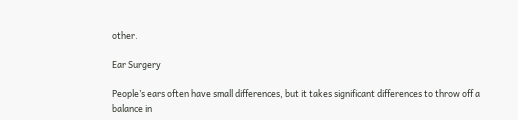other.

Ear Surgery

People’s ears often have small differences, but it takes significant differences to throw off a balance in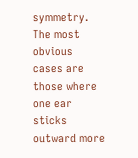symmetry. The most obvious cases are those where one ear sticks outward more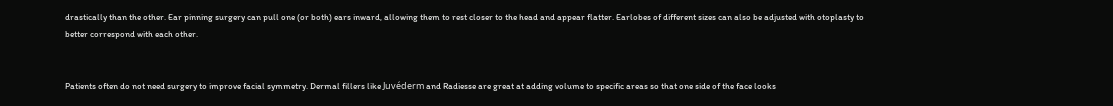drastically than the other. Ear pinning surgery can pull one (or both) ears inward, allowing them to rest closer to the head and appear flatter. Earlobes of different sizes can also be adjusted with otoplasty to better correspond with each other.


Patients often do not need surgery to improve facial symmetry. Dermal fillers like Juvéderm and Radiesse are great at adding volume to specific areas so that one side of the face looks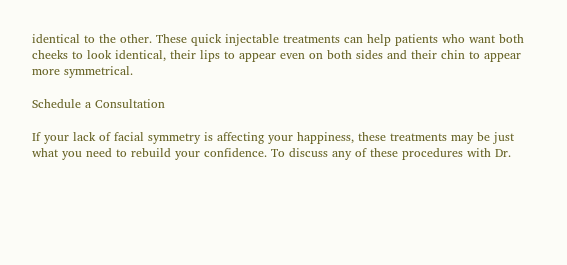identical to the other. These quick injectable treatments can help patients who want both cheeks to look identical, their lips to appear even on both sides and their chin to appear more symmetrical.

Schedule a Consultation

If your lack of facial symmetry is affecting your happiness, these treatments may be just what you need to rebuild your confidence. To discuss any of these procedures with Dr.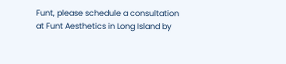Funt, please schedule a consultation at Funt Aesthetics in Long Island by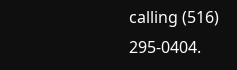calling (516) 295-0404.